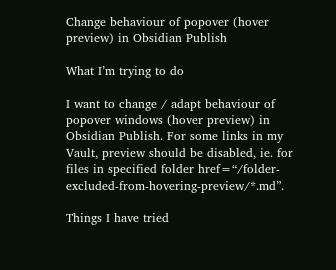Change behaviour of popover (hover preview) in Obsidian Publish

What I’m trying to do

I want to change / adapt behaviour of popover windows (hover preview) in Obsidian Publish. For some links in my Vault, preview should be disabled, ie. for files in specified folder href=“/folder-excluded-from-hovering-preview/*.md”.

Things I have tried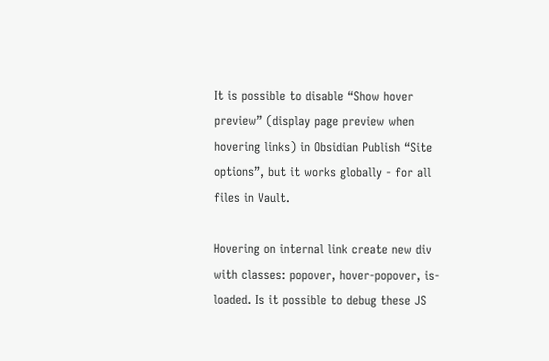It is possible to disable “Show hover preview” (display page preview when hovering links) in Obsidian Publish “Site options”, but it works globally - for all files in Vault.

Hovering on internal link create new div with classes: popover, hover-popover, is-loaded. Is it possible to debug these JS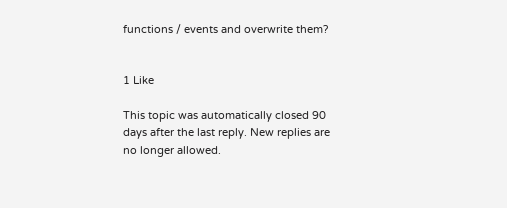functions / events and overwrite them?


1 Like

This topic was automatically closed 90 days after the last reply. New replies are no longer allowed.